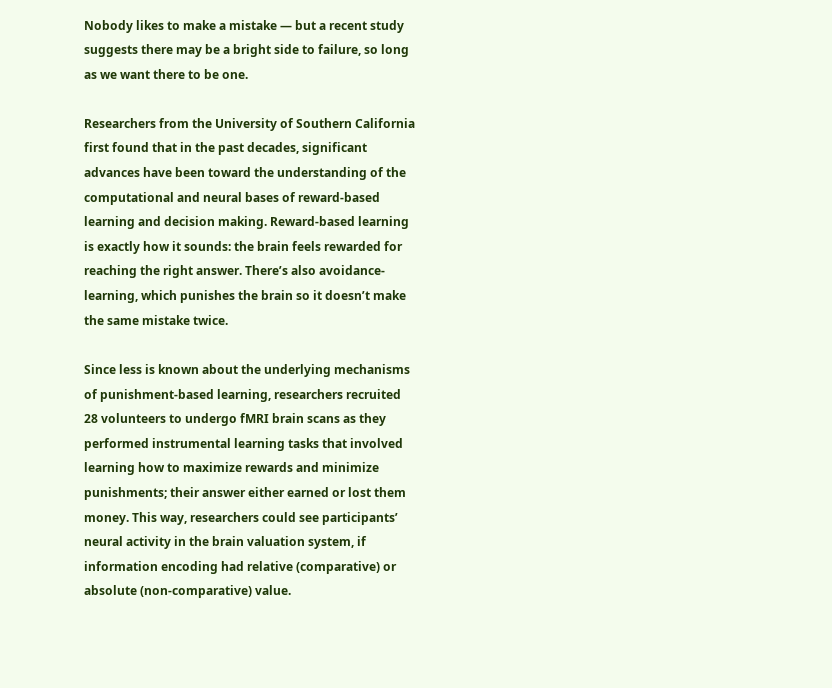Nobody likes to make a mistake — but a recent study suggests there may be a bright side to failure, so long as we want there to be one.

Researchers from the University of Southern California first found that in the past decades, significant advances have been toward the understanding of the computational and neural bases of reward-based learning and decision making. Reward-based learning is exactly how it sounds: the brain feels rewarded for reaching the right answer. There’s also avoidance-learning, which punishes the brain so it doesn’t make the same mistake twice.

Since less is known about the underlying mechanisms of punishment-based learning, researchers recruited 28 volunteers to undergo fMRI brain scans as they performed instrumental learning tasks that involved learning how to maximize rewards and minimize punishments; their answer either earned or lost them money. This way, researchers could see participants’ neural activity in the brain valuation system, if information encoding had relative (comparative) or absolute (non-comparative) value.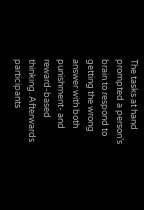The tasks at hand prompted a person’s brain to respond to getting the wrong answer with both punishment- and reward-based thinking. Afterwards participants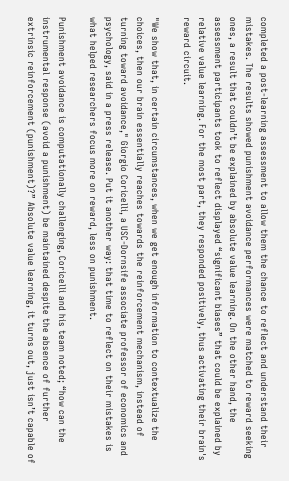completed a post-learning assessment to allow them the chance to reflect and understand their mistakes. The results showed punishment avoidance performances were matched to reward seeking ones, a result that couldn’t be explained by absolute value learning. On the other hand, the assessment participants took to reflect displayed “significant biases” that could be explained by relative value learning. For the most part, they responded positively, thus activating their brain's reward circuit.

"We show that, in certain circumstances, when we get enough information to contextualize the choices, then our brain essentially reaches towards the reinforcement mechanism, instead of turning toward avoidance," Giorgio Coricelli, a USC-Dornsife associate professor of economics and psychology, said in a press release. Put it another way: that time to reflect on their mistakes is what helped researchers focus more on reward, less on punishment.

Punishment avoidance is computationally challenging, Coricelli and his team noted; “how can the instrumental response (avoid a punishment) be maintained despite the absence of further extrinsic reinforcement (punishment)?” Absolute value learning, it turns out, just isn’t capable of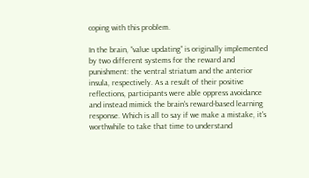coping with this problem.

In the brain, “value updating” is originally implemented by two different systems for the reward and punishment: the ventral striatum and the anterior insula, respectively. As a result of their positive reflections, participants were able oppress avoidance and instead mimick the brain's reward-based learning response. Which is all to say if we make a mistake, it's worthwhile to take that time to understand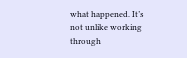what happened. It’s not unlike working through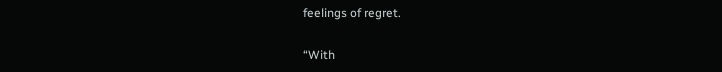feelings of regret.

“With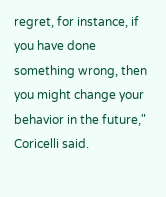regret, for instance, if you have done something wrong, then you might change your behavior in the future," Coricelli said.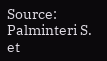Source: Palminteri S. et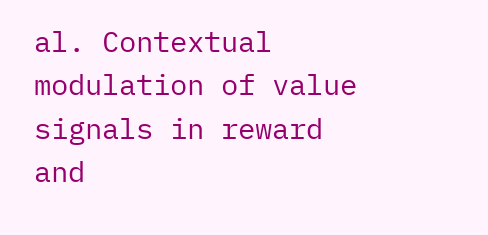al. Contextual modulation of value signals in reward and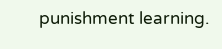punishment learning.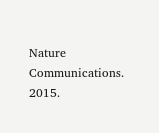Nature Communications. 2015.